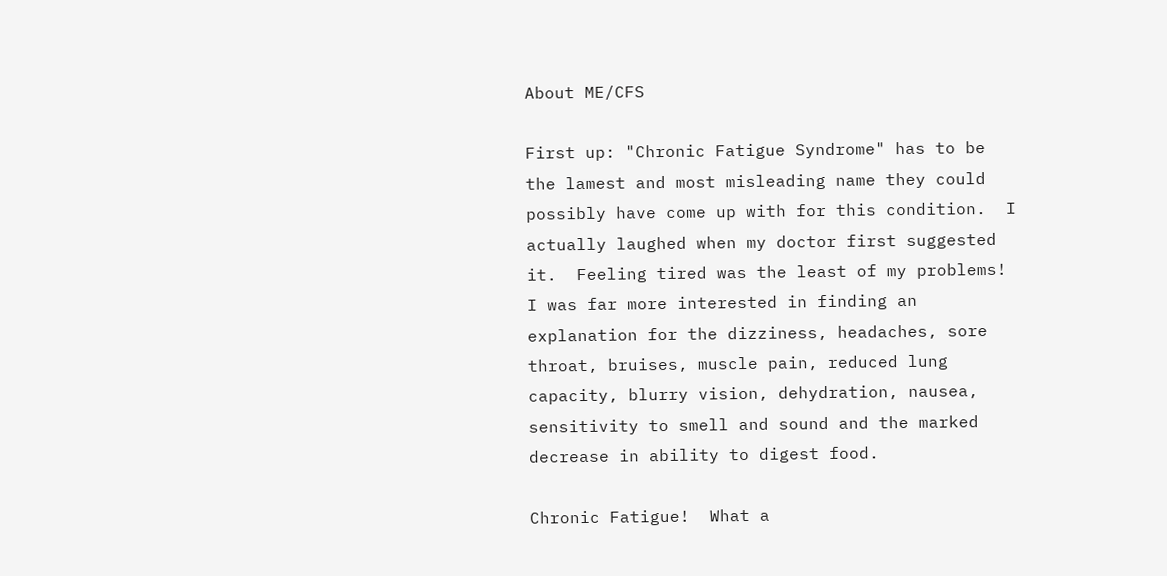About ME/CFS

First up: "Chronic Fatigue Syndrome" has to be the lamest and most misleading name they could possibly have come up with for this condition.  I actually laughed when my doctor first suggested it.  Feeling tired was the least of my problems!  I was far more interested in finding an explanation for the dizziness, headaches, sore throat, bruises, muscle pain, reduced lung capacity, blurry vision, dehydration, nausea, sensitivity to smell and sound and the marked decrease in ability to digest food.

Chronic Fatigue!  What a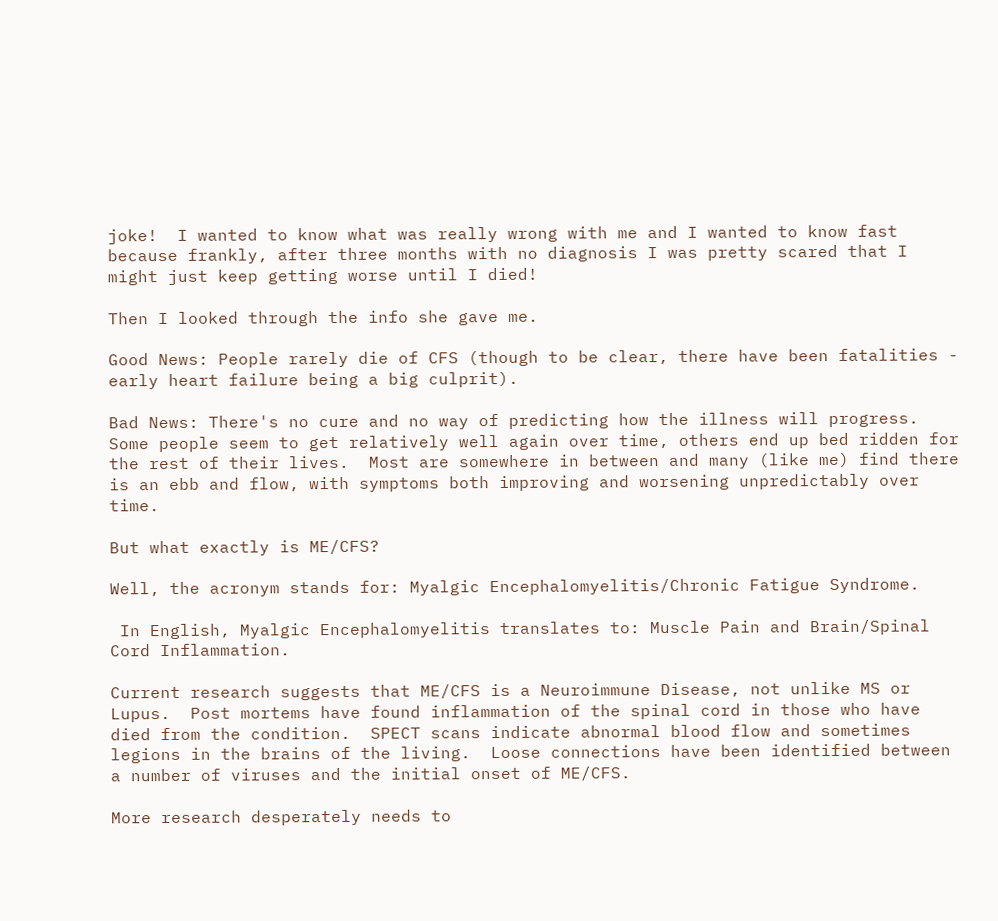joke!  I wanted to know what was really wrong with me and I wanted to know fast because frankly, after three months with no diagnosis I was pretty scared that I might just keep getting worse until I died!

Then I looked through the info she gave me.

Good News: People rarely die of CFS (though to be clear, there have been fatalities - early heart failure being a big culprit).

Bad News: There's no cure and no way of predicting how the illness will progress.  Some people seem to get relatively well again over time, others end up bed ridden for the rest of their lives.  Most are somewhere in between and many (like me) find there is an ebb and flow, with symptoms both improving and worsening unpredictably over time.

But what exactly is ME/CFS?

Well, the acronym stands for: Myalgic Encephalomyelitis/Chronic Fatigue Syndrome.

 In English, Myalgic Encephalomyelitis translates to: Muscle Pain and Brain/Spinal Cord Inflammation.

Current research suggests that ME/CFS is a Neuroimmune Disease, not unlike MS or Lupus.  Post mortems have found inflammation of the spinal cord in those who have died from the condition.  SPECT scans indicate abnormal blood flow and sometimes legions in the brains of the living.  Loose connections have been identified between a number of viruses and the initial onset of ME/CFS.

More research desperately needs to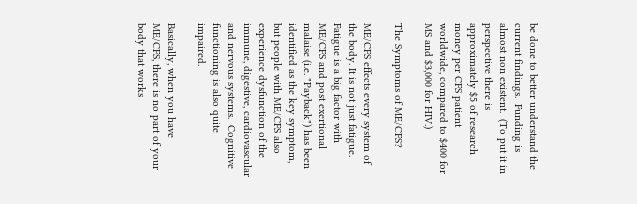be done to better understand the current findings.  Funding is almost non existent.  (To put it in perspective there is approximately $5 of research money per CFS patient worldwide, compared to $400 for MS and $3,000 for HIV.)

The Symptoms of ME/CFS?

ME/CFS effects every system of the body. It is not just fatigue. Fatigue is a big factor with ME/CFS and post exertional malaise (i.e. "Payback") has been identified as the key symptom, but people with ME/CFS also experience dysfunction of the immune, digestive, cardiovascular and nervous systems.  Cognitive functioning is also quite impaired.

Basically, when you have ME/CFS, there is no part of your body that works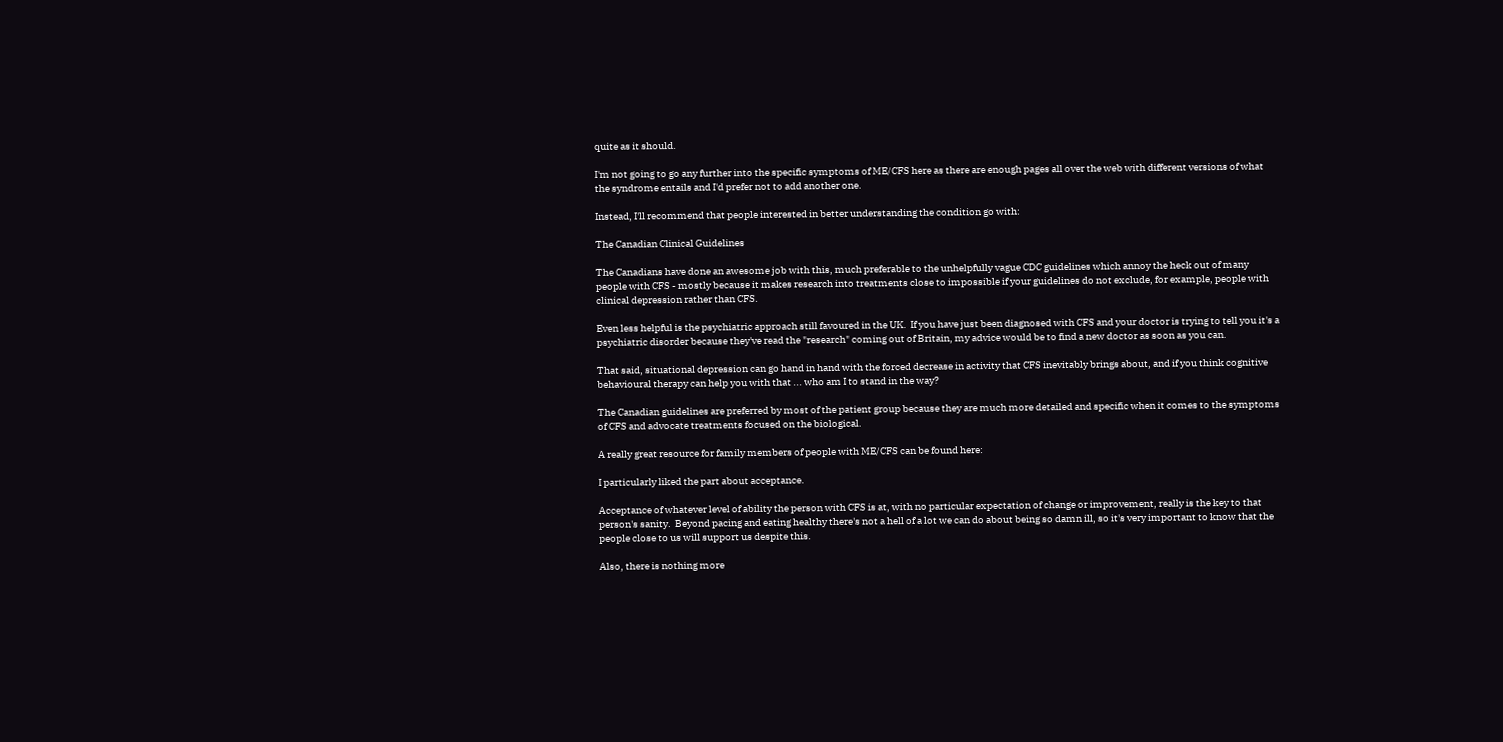quite as it should.

I'm not going to go any further into the specific symptoms of ME/CFS here as there are enough pages all over the web with different versions of what the syndrome entails and I'd prefer not to add another one.

Instead, I'll recommend that people interested in better understanding the condition go with:

The Canadian Clinical Guidelines

The Canadians have done an awesome job with this, much preferable to the unhelpfully vague CDC guidelines which annoy the heck out of many people with CFS - mostly because it makes research into treatments close to impossible if your guidelines do not exclude, for example, people with clinical depression rather than CFS.

Even less helpful is the psychiatric approach still favoured in the UK.  If you have just been diagnosed with CFS and your doctor is trying to tell you it's a psychiatric disorder because they've read the "research" coming out of Britain, my advice would be to find a new doctor as soon as you can.

That said, situational depression can go hand in hand with the forced decrease in activity that CFS inevitably brings about, and if you think cognitive behavioural therapy can help you with that ... who am I to stand in the way?

The Canadian guidelines are preferred by most of the patient group because they are much more detailed and specific when it comes to the symptoms of CFS and advocate treatments focused on the biological.

A really great resource for family members of people with ME/CFS can be found here:

I particularly liked the part about acceptance.

Acceptance of whatever level of ability the person with CFS is at, with no particular expectation of change or improvement, really is the key to that person's sanity.  Beyond pacing and eating healthy there's not a hell of a lot we can do about being so damn ill, so it's very important to know that the people close to us will support us despite this.

Also, there is nothing more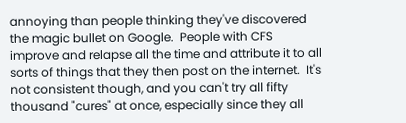annoying than people thinking they've discovered the magic bullet on Google.  People with CFS improve and relapse all the time and attribute it to all sorts of things that they then post on the internet.  It's not consistent though, and you can't try all fifty thousand "cures" at once, especially since they all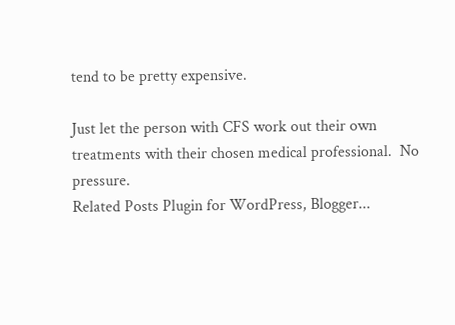tend to be pretty expensive.

Just let the person with CFS work out their own treatments with their chosen medical professional.  No pressure.
Related Posts Plugin for WordPress, Blogger...